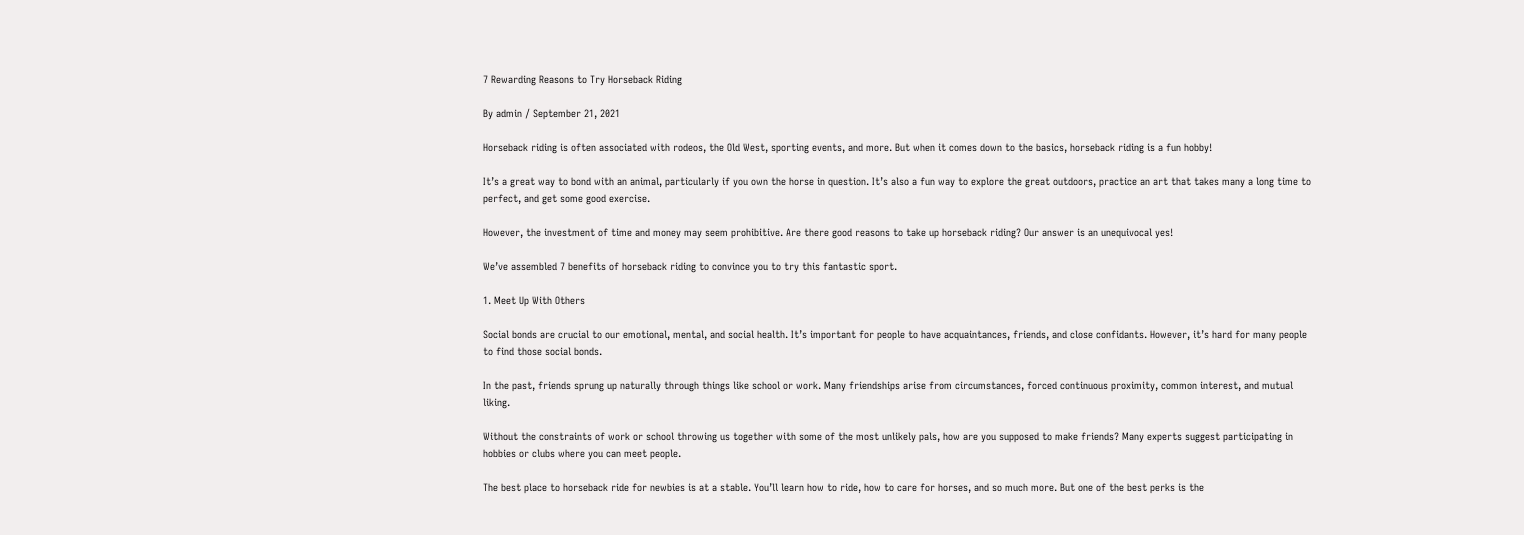7 Rewarding Reasons to Try Horseback Riding

By admin / September 21, 2021

Horseback riding is often associated with rodeos, the Old West, sporting events, and more. But when it comes down to the basics, horseback riding is a fun hobby!

It’s a great way to bond with an animal, particularly if you own the horse in question. It’s also a fun way to explore the great outdoors, practice an art that takes many a long time to perfect, and get some good exercise.

However, the investment of time and money may seem prohibitive. Are there good reasons to take up horseback riding? Our answer is an unequivocal yes!

We’ve assembled 7 benefits of horseback riding to convince you to try this fantastic sport.

1. Meet Up With Others

Social bonds are crucial to our emotional, mental, and social health. It’s important for people to have acquaintances, friends, and close confidants. However, it’s hard for many people to find those social bonds.

In the past, friends sprung up naturally through things like school or work. Many friendships arise from circumstances, forced continuous proximity, common interest, and mutual liking.

Without the constraints of work or school throwing us together with some of the most unlikely pals, how are you supposed to make friends? Many experts suggest participating in hobbies or clubs where you can meet people.

The best place to horseback ride for newbies is at a stable. You’ll learn how to ride, how to care for horses, and so much more. But one of the best perks is the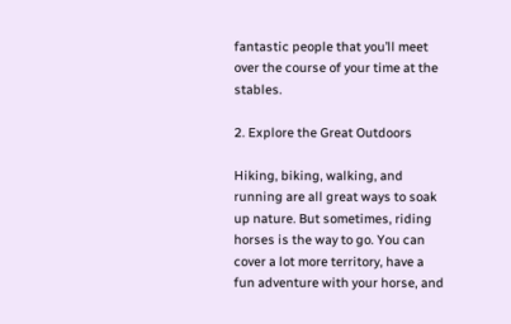fantastic people that you’ll meet over the course of your time at the stables.

2. Explore the Great Outdoors

Hiking, biking, walking, and running are all great ways to soak up nature. But sometimes, riding horses is the way to go. You can cover a lot more territory, have a fun adventure with your horse, and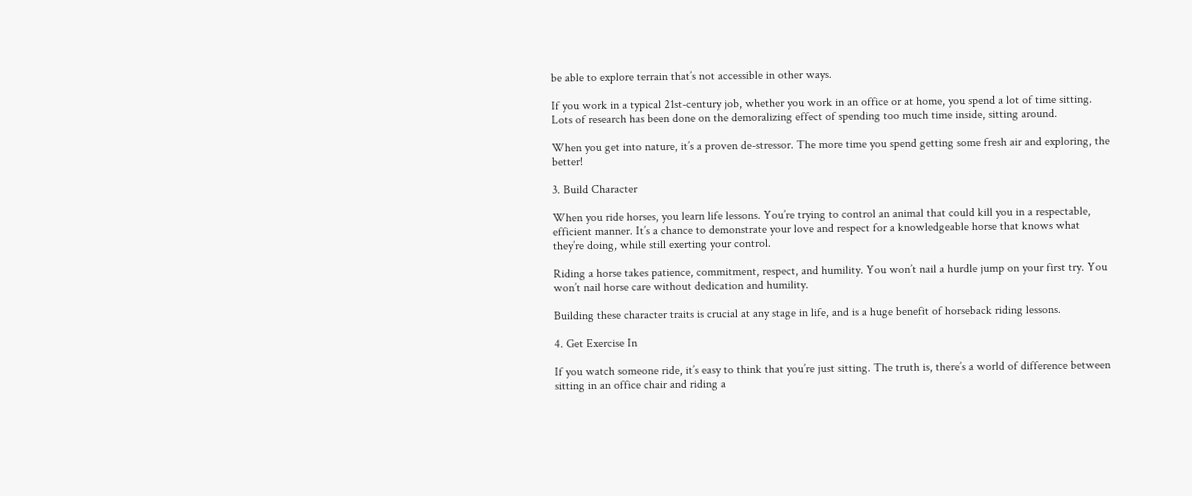be able to explore terrain that’s not accessible in other ways.

If you work in a typical 21st-century job, whether you work in an office or at home, you spend a lot of time sitting. Lots of research has been done on the demoralizing effect of spending too much time inside, sitting around.

When you get into nature, it’s a proven de-stressor. The more time you spend getting some fresh air and exploring, the better!

3. Build Character

When you ride horses, you learn life lessons. You’re trying to control an animal that could kill you in a respectable, efficient manner. It’s a chance to demonstrate your love and respect for a knowledgeable horse that knows what they’re doing, while still exerting your control.

Riding a horse takes patience, commitment, respect, and humility. You won’t nail a hurdle jump on your first try. You won’t nail horse care without dedication and humility.

Building these character traits is crucial at any stage in life, and is a huge benefit of horseback riding lessons.

4. Get Exercise In

If you watch someone ride, it’s easy to think that you’re just sitting. The truth is, there’s a world of difference between sitting in an office chair and riding a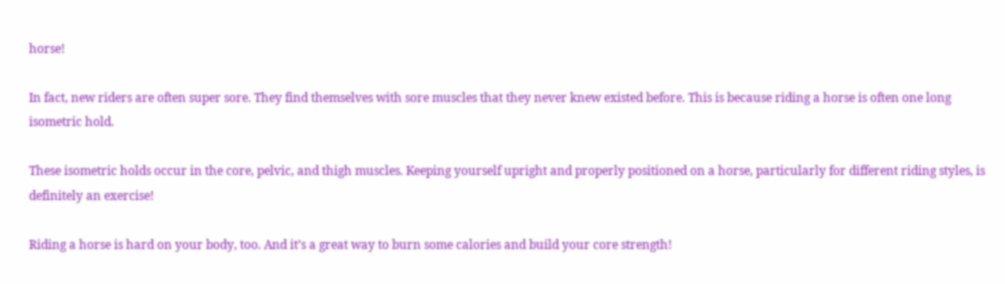horse!

In fact, new riders are often super sore. They find themselves with sore muscles that they never knew existed before. This is because riding a horse is often one long isometric hold.

These isometric holds occur in the core, pelvic, and thigh muscles. Keeping yourself upright and properly positioned on a horse, particularly for different riding styles, is definitely an exercise!

Riding a horse is hard on your body, too. And it’s a great way to burn some calories and build your core strength!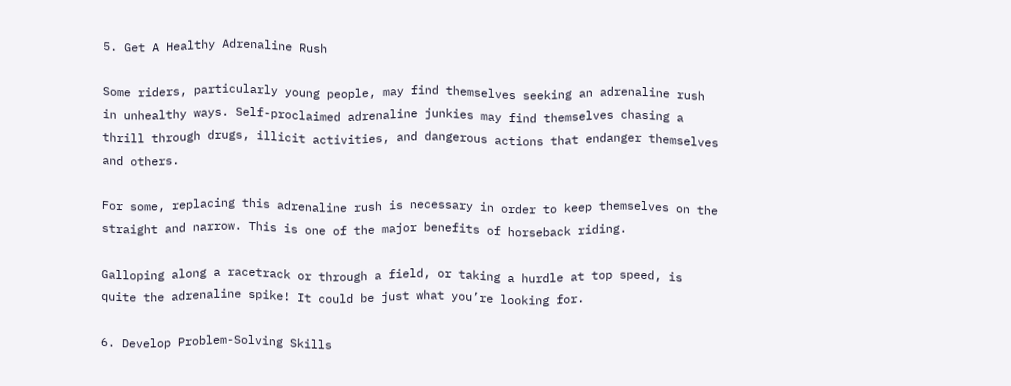5. Get A Healthy Adrenaline Rush

Some riders, particularly young people, may find themselves seeking an adrenaline rush in unhealthy ways. Self-proclaimed adrenaline junkies may find themselves chasing a thrill through drugs, illicit activities, and dangerous actions that endanger themselves and others.

For some, replacing this adrenaline rush is necessary in order to keep themselves on the straight and narrow. This is one of the major benefits of horseback riding.

Galloping along a racetrack or through a field, or taking a hurdle at top speed, is quite the adrenaline spike! It could be just what you’re looking for.

6. Develop Problem-Solving Skills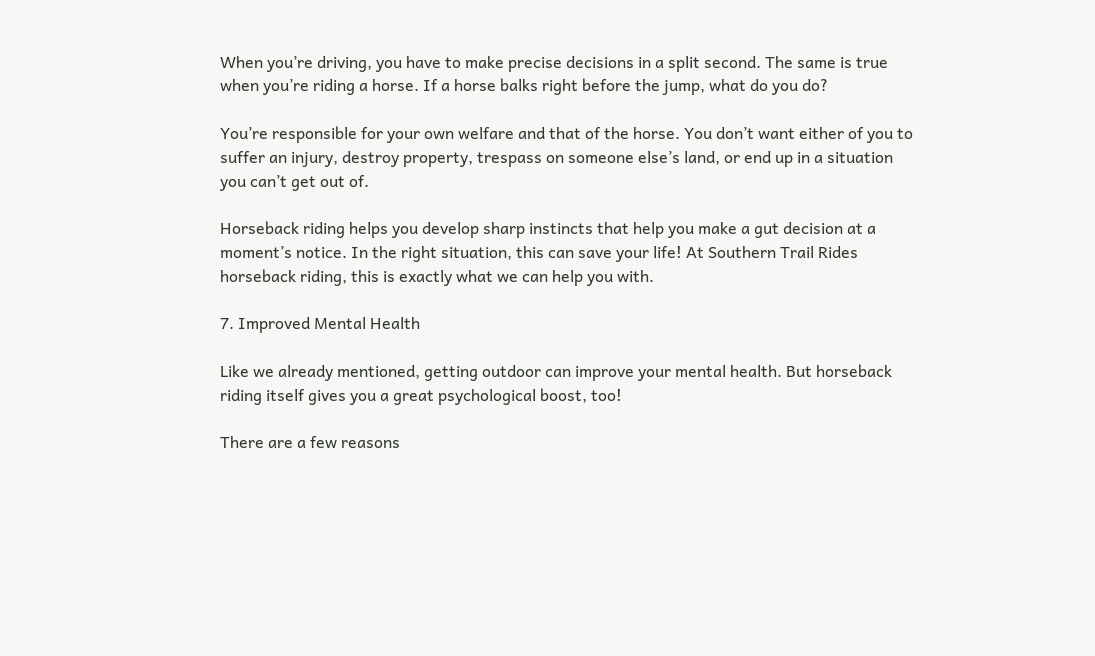When you’re driving, you have to make precise decisions in a split second. The same is true when you’re riding a horse. If a horse balks right before the jump, what do you do?

You’re responsible for your own welfare and that of the horse. You don’t want either of you to suffer an injury, destroy property, trespass on someone else’s land, or end up in a situation you can’t get out of.

Horseback riding helps you develop sharp instincts that help you make a gut decision at a moment’s notice. In the right situation, this can save your life! At Southern Trail Rides horseback riding, this is exactly what we can help you with.

7. Improved Mental Health

Like we already mentioned, getting outdoor can improve your mental health. But horseback riding itself gives you a great psychological boost, too!

There are a few reasons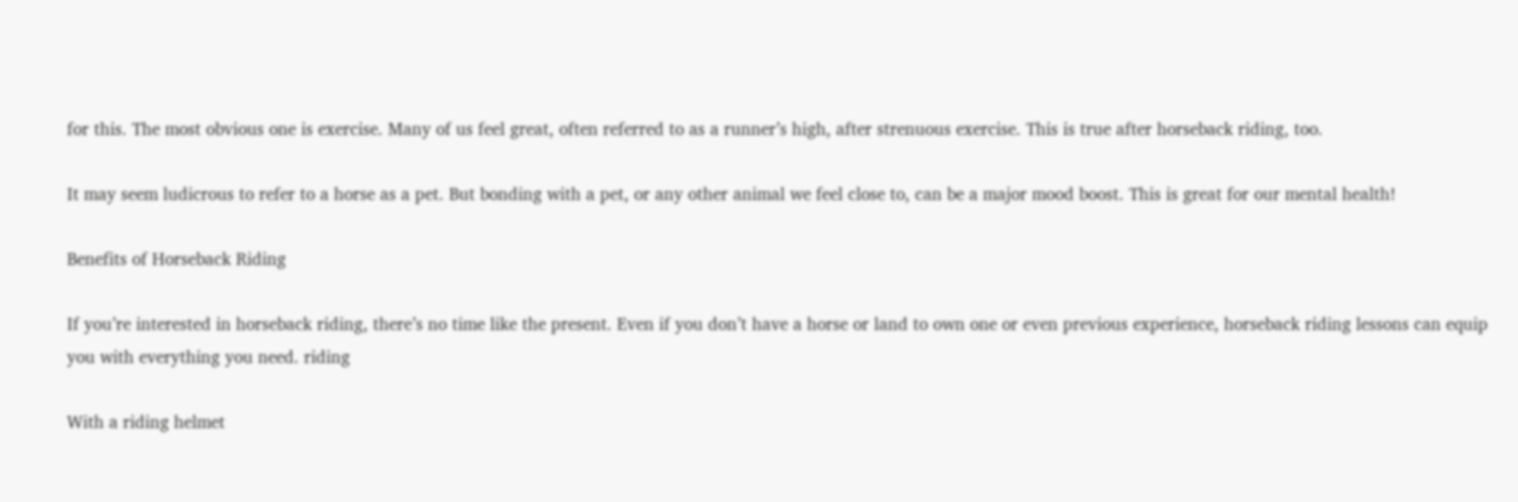for this. The most obvious one is exercise. Many of us feel great, often referred to as a runner’s high, after strenuous exercise. This is true after horseback riding, too.

It may seem ludicrous to refer to a horse as a pet. But bonding with a pet, or any other animal we feel close to, can be a major mood boost. This is great for our mental health!

Benefits of Horseback Riding

If you’re interested in horseback riding, there’s no time like the present. Even if you don’t have a horse or land to own one or even previous experience, horseback riding lessons can equip you with everything you need. riding

With a riding helmet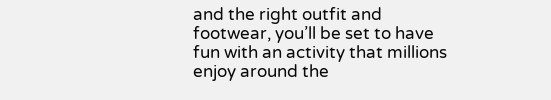and the right outfit and footwear, you’ll be set to have fun with an activity that millions enjoy around the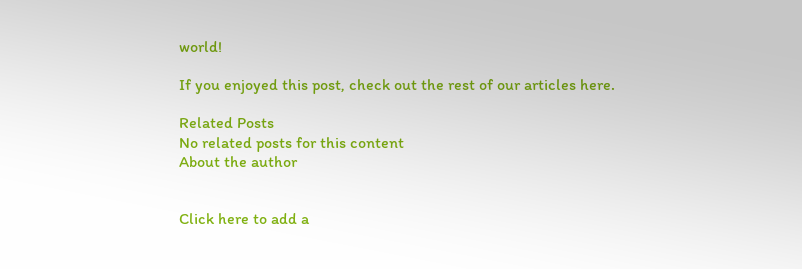world!

If you enjoyed this post, check out the rest of our articles here.

Related Posts
No related posts for this content
About the author


Click here to add a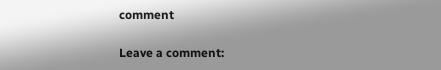comment

Leave a comment: